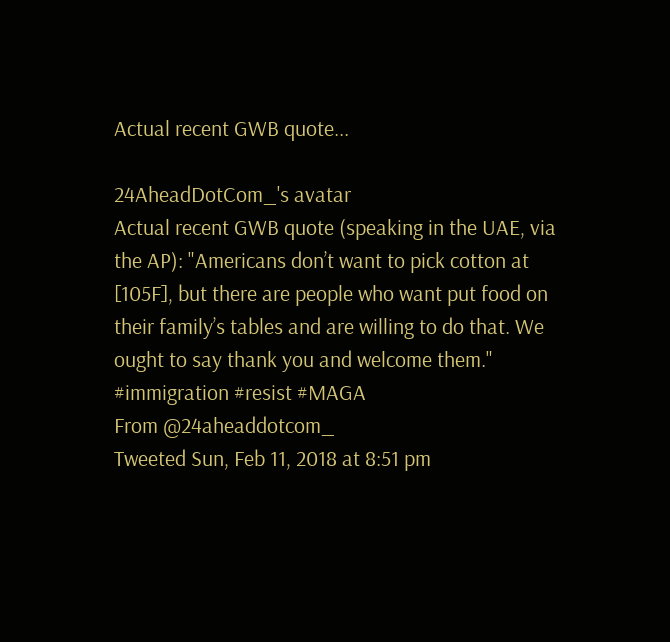Actual recent GWB quote...

24AheadDotCom_'s avatar
Actual recent GWB quote (speaking in the UAE, via the AP): "Americans don’t want to pick cotton at [105F], but there are people who want put food on their family’s tables and are willing to do that. We ought to say thank you and welcome them." #immigration #resist #MAGA
From @24aheaddotcom_
Tweeted Sun, Feb 11, 2018 at 8:51 pm